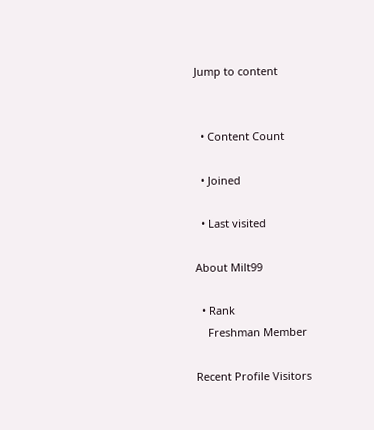Jump to content


  • Content Count

  • Joined

  • Last visited

About Milt99

  • Rank
    Freshman Member

Recent Profile Visitors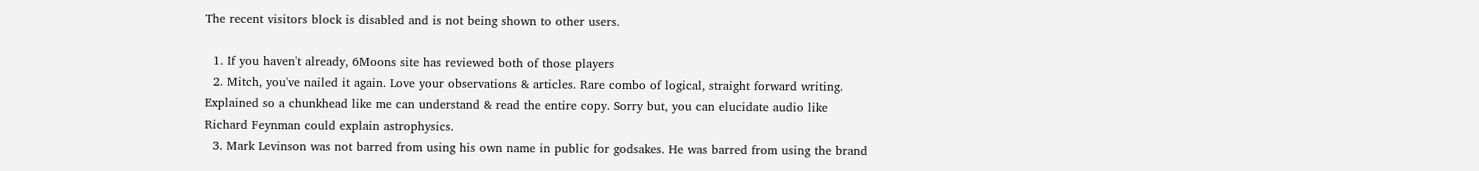The recent visitors block is disabled and is not being shown to other users.

  1. If you haven't already, 6Moons site has reviewed both of those players
  2. Mitch, you've nailed it again. Love your observations & articles. Rare combo of logical, straight forward writing. Explained so a chunkhead like me can understand & read the entire copy. Sorry but, you can elucidate audio like Richard Feynman could explain astrophysics.
  3. Mark Levinson was not barred from using his own name in public for godsakes. He was barred from using the brand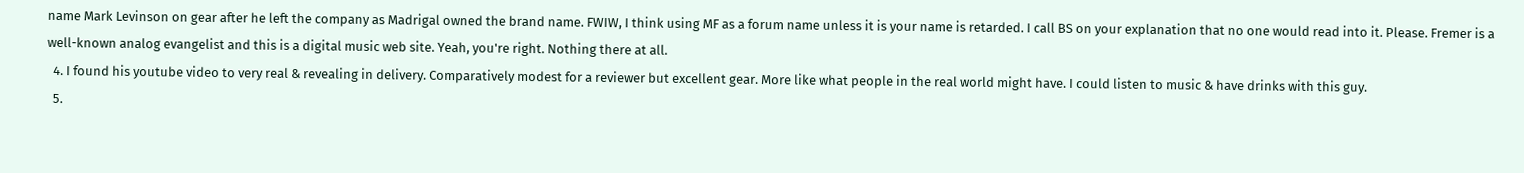name Mark Levinson on gear after he left the company as Madrigal owned the brand name. FWIW, I think using MF as a forum name unless it is your name is retarded. I call BS on your explanation that no one would read into it. Please. Fremer is a well-known analog evangelist and this is a digital music web site. Yeah, you're right. Nothing there at all.
  4. I found his youtube video to very real & revealing in delivery. Comparatively modest for a reviewer but excellent gear. More like what people in the real world might have. I could listen to music & have drinks with this guy.
  5.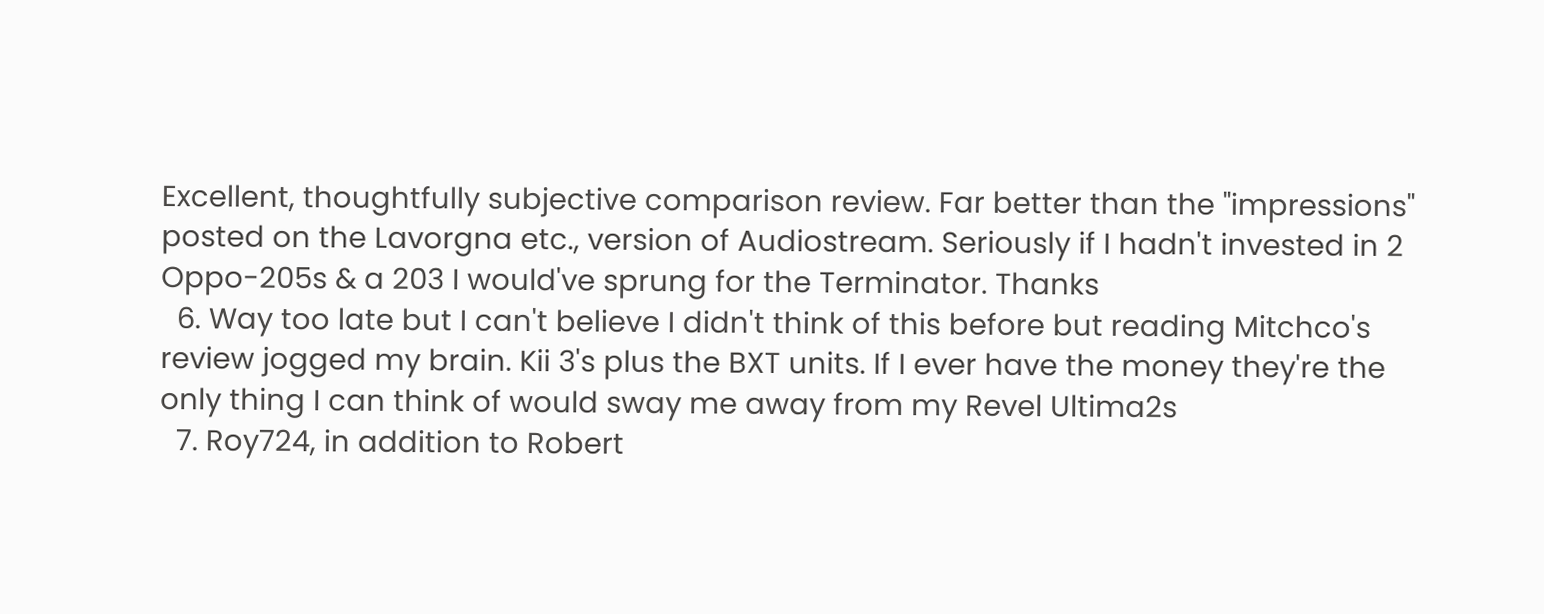Excellent, thoughtfully subjective comparison review. Far better than the "impressions" posted on the Lavorgna etc., version of Audiostream. Seriously if I hadn't invested in 2 Oppo-205s & a 203 I would've sprung for the Terminator. Thanks
  6. Way too late but I can't believe I didn't think of this before but reading Mitchco's review jogged my brain. Kii 3's plus the BXT units. If I ever have the money they're the only thing I can think of would sway me away from my Revel Ultima2s
  7. Roy724, in addition to Robert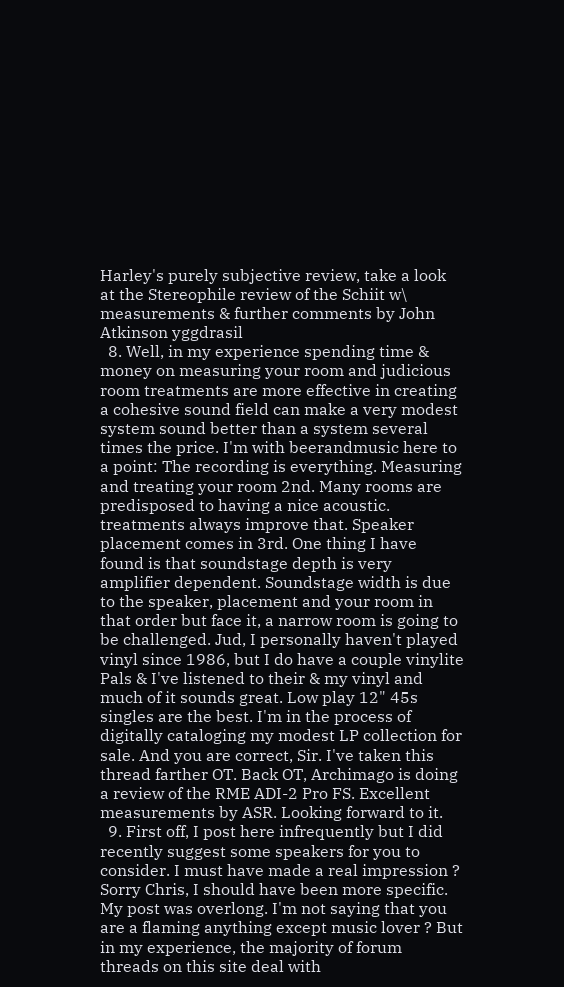Harley's purely subjective review, take a look at the Stereophile review of the Schiit w\ measurements & further comments by John Atkinson yggdrasil
  8. Well, in my experience spending time & money on measuring your room and judicious room treatments are more effective in creating a cohesive sound field can make a very modest system sound better than a system several times the price. I'm with beerandmusic here to a point: The recording is everything. Measuring and treating your room 2nd. Many rooms are predisposed to having a nice acoustic. treatments always improve that. Speaker placement comes in 3rd. One thing I have found is that soundstage depth is very amplifier dependent. Soundstage width is due to the speaker, placement and your room in that order but face it, a narrow room is going to be challenged. Jud, I personally haven't played vinyl since 1986, but I do have a couple vinylite Pals & I've listened to their & my vinyl and much of it sounds great. Low play 12" 45s singles are the best. I'm in the process of digitally cataloging my modest LP collection for sale. And you are correct, Sir. I've taken this thread farther OT. Back OT, Archimago is doing a review of the RME ADI-2 Pro FS. Excellent measurements by ASR. Looking forward to it.
  9. First off, I post here infrequently but I did recently suggest some speakers for you to consider. I must have made a real impression ? Sorry Chris, I should have been more specific. My post was overlong. I'm not saying that you are a flaming anything except music lover ? But in my experience, the majority of forum threads on this site deal with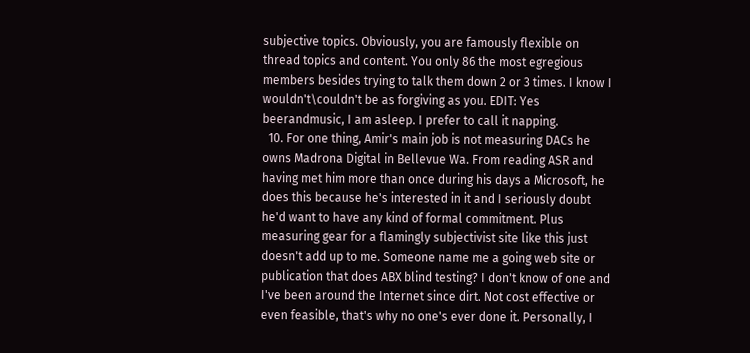subjective topics. Obviously, you are famously flexible on thread topics and content. You only 86 the most egregious members besides trying to talk them down 2 or 3 times. I know I wouldn't\couldn't be as forgiving as you. EDIT: Yes beerandmusic, I am asleep. I prefer to call it napping.
  10. For one thing, Amir's main job is not measuring DACs he owns Madrona Digital in Bellevue Wa. From reading ASR and having met him more than once during his days a Microsoft, he does this because he's interested in it and I seriously doubt he'd want to have any kind of formal commitment. Plus measuring gear for a flamingly subjectivist site like this just doesn't add up to me. Someone name me a going web site or publication that does ABX blind testing? I don't know of one and I've been around the Internet since dirt. Not cost effective or even feasible, that's why no one's ever done it. Personally, I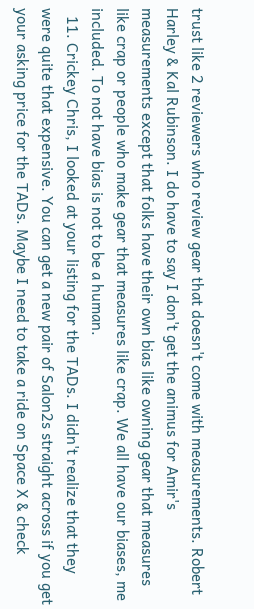trust like 2 reviewers who review gear that doesn't come with measurements. Robert Harley & Kal Rubinson. I do have to say I don't get the animus for Amir's measurements except that folks have their own bias like owning gear that measures like crap or people who make gear that measures like crap. We all have our biases, me included. To not have bias is not to be a human.
  11. Crickey Chris, I looked at your listing for the TADs. I didn't realize that they were quite that expensive. You can get a new pair of Salon2s straight across if you get your asking price for the TADs. Maybe I need to take a ride on Space X & check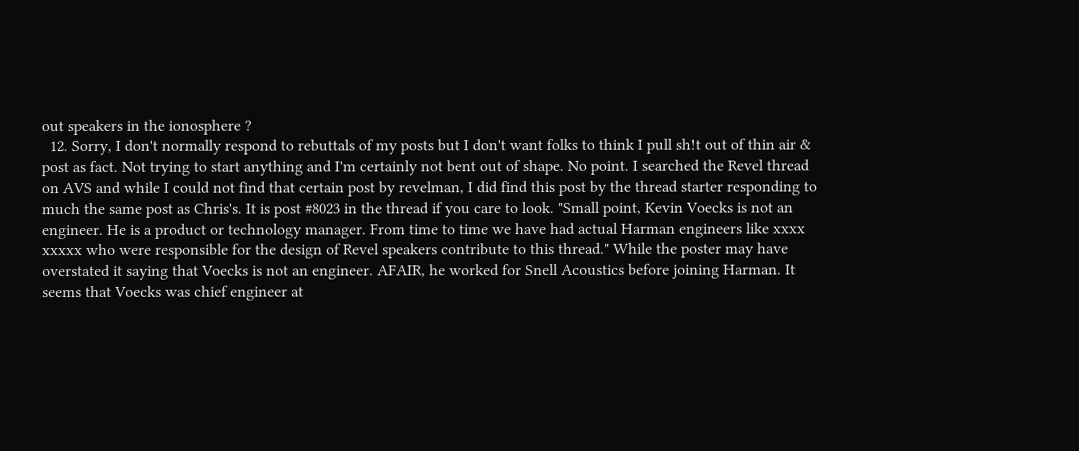out speakers in the ionosphere ?
  12. Sorry, I don't normally respond to rebuttals of my posts but I don't want folks to think I pull sh!t out of thin air & post as fact. Not trying to start anything and I'm certainly not bent out of shape. No point. I searched the Revel thread on AVS and while I could not find that certain post by revelman, I did find this post by the thread starter responding to much the same post as Chris's. It is post #8023 in the thread if you care to look. "Small point, Kevin Voecks is not an engineer. He is a product or technology manager. From time to time we have had actual Harman engineers like xxxx xxxxx who were responsible for the design of Revel speakers contribute to this thread." While the poster may have overstated it saying that Voecks is not an engineer. AFAIR, he worked for Snell Acoustics before joining Harman. It seems that Voecks was chief engineer at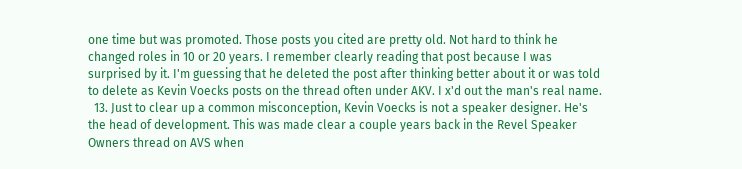one time but was promoted. Those posts you cited are pretty old. Not hard to think he changed roles in 10 or 20 years. I remember clearly reading that post because I was surprised by it. I'm guessing that he deleted the post after thinking better about it or was told to delete as Kevin Voecks posts on the thread often under AKV. I x'd out the man's real name.
  13. Just to clear up a common misconception, Kevin Voecks is not a speaker designer. He's the head of development. This was made clear a couple years back in the Revel Speaker Owners thread on AVS when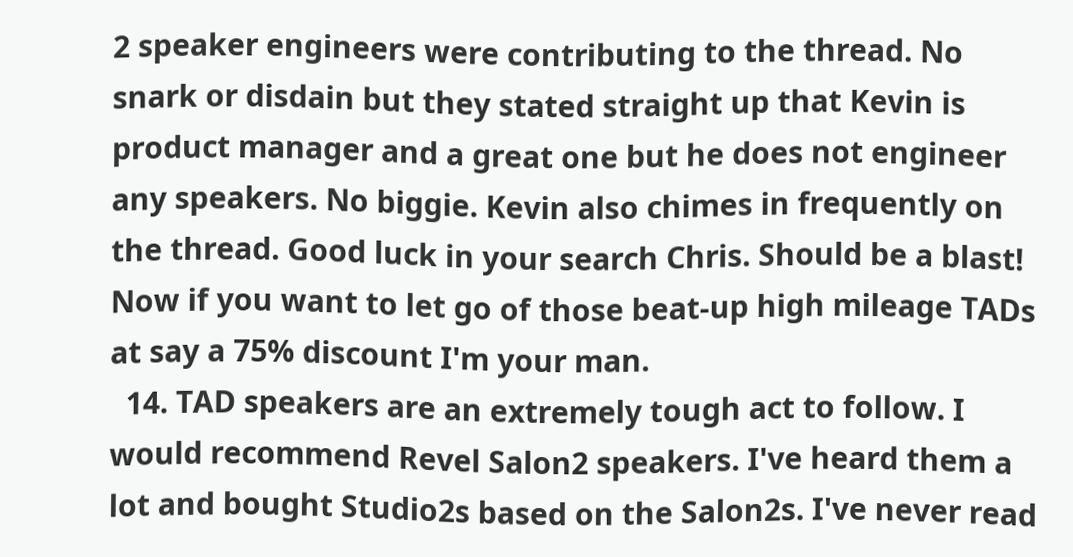2 speaker engineers were contributing to the thread. No snark or disdain but they stated straight up that Kevin is product manager and a great one but he does not engineer any speakers. No biggie. Kevin also chimes in frequently on the thread. Good luck in your search Chris. Should be a blast! Now if you want to let go of those beat-up high mileage TADs at say a 75% discount I'm your man.
  14. TAD speakers are an extremely tough act to follow. I would recommend Revel Salon2 speakers. I've heard them a lot and bought Studio2s based on the Salon2s. I've never read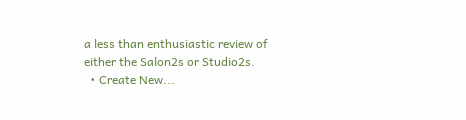a less than enthusiastic review of either the Salon2s or Studio2s.
  • Create New...